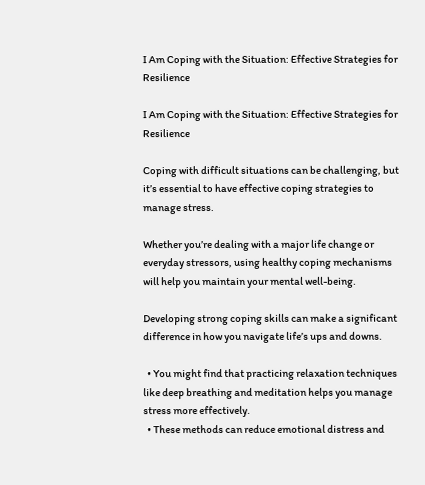I Am Coping with the Situation: Effective Strategies for Resilience

I Am Coping with the Situation: Effective Strategies for Resilience

Coping with difficult situations can be challenging, but it’s essential to have effective coping strategies to manage stress.

Whether you’re dealing with a major life change or everyday stressors, using healthy coping mechanisms will help you maintain your mental well-being.

Developing strong coping skills can make a significant difference in how you navigate life’s ups and downs.

  • You might find that practicing relaxation techniques like deep breathing and meditation helps you manage stress more effectively.
  • These methods can reduce emotional distress and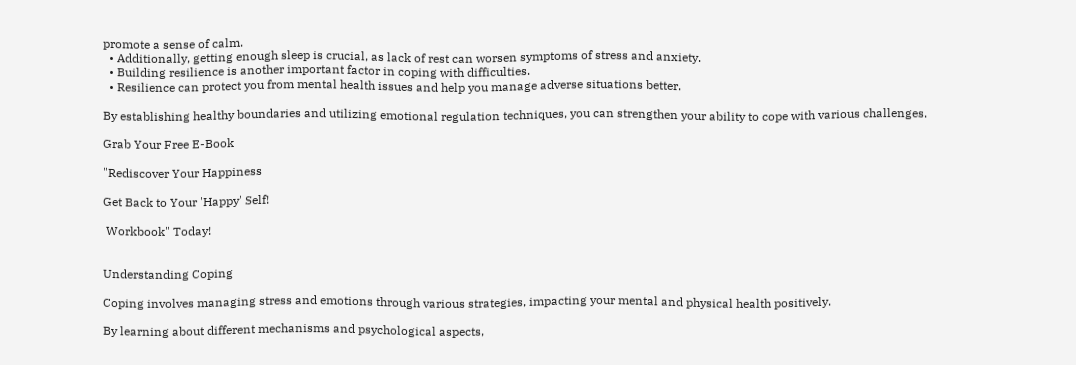promote a sense of calm.
  • Additionally, getting enough sleep is crucial, as lack of rest can worsen symptoms of stress and anxiety.
  • Building resilience is another important factor in coping with difficulties.
  • Resilience can protect you from mental health issues and help you manage adverse situations better.

By establishing healthy boundaries and utilizing emotional regulation techniques, you can strengthen your ability to cope with various challenges.

Grab Your Free E-Book

"Rediscover Your Happiness

Get Back to Your 'Happy' Self!

 Workbook" Today!


Understanding Coping

Coping involves managing stress and emotions through various strategies, impacting your mental and physical health positively.

By learning about different mechanisms and psychological aspects,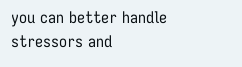you can better handle stressors and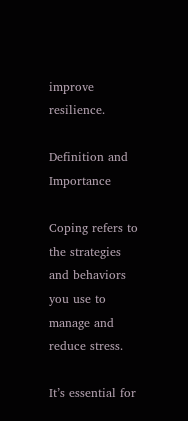improve resilience.

Definition and Importance

Coping refers to the strategies and behaviors you use to manage and reduce stress.

It’s essential for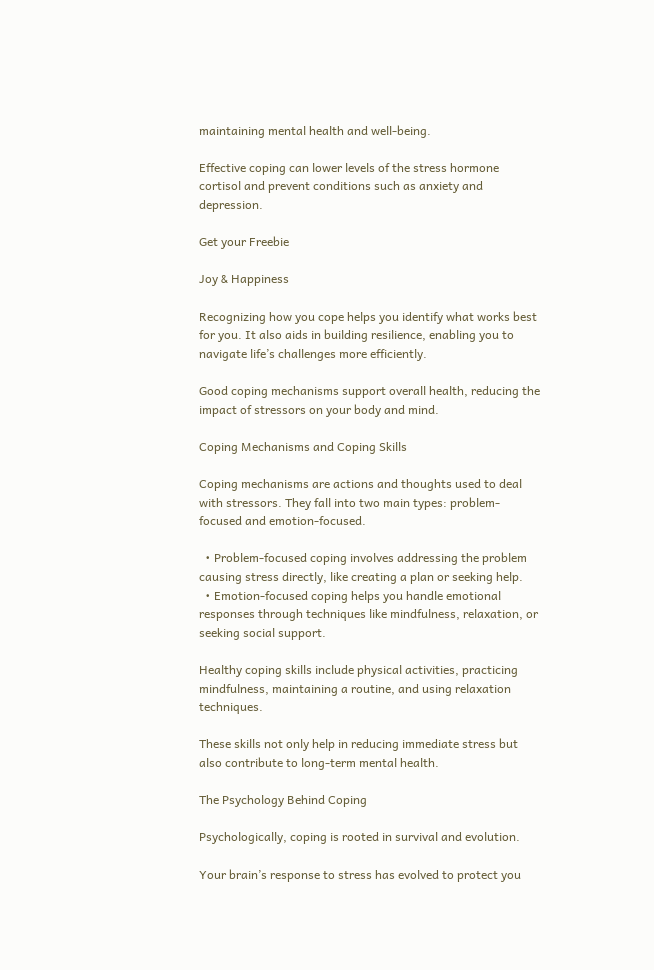maintaining mental health and well-being.

Effective coping can lower levels of the stress hormone cortisol and prevent conditions such as anxiety and depression.

Get your Freebie

Joy & Happiness

Recognizing how you cope helps you identify what works best for you. It also aids in building resilience, enabling you to navigate life’s challenges more efficiently.

Good coping mechanisms support overall health, reducing the impact of stressors on your body and mind.

Coping Mechanisms and Coping Skills

Coping mechanisms are actions and thoughts used to deal with stressors. They fall into two main types: problem-focused and emotion-focused.

  • Problem-focused coping involves addressing the problem causing stress directly, like creating a plan or seeking help.
  • Emotion-focused coping helps you handle emotional responses through techniques like mindfulness, relaxation, or seeking social support.

Healthy coping skills include physical activities, practicing mindfulness, maintaining a routine, and using relaxation techniques.

These skills not only help in reducing immediate stress but also contribute to long-term mental health.

The Psychology Behind Coping

Psychologically, coping is rooted in survival and evolution.

Your brain’s response to stress has evolved to protect you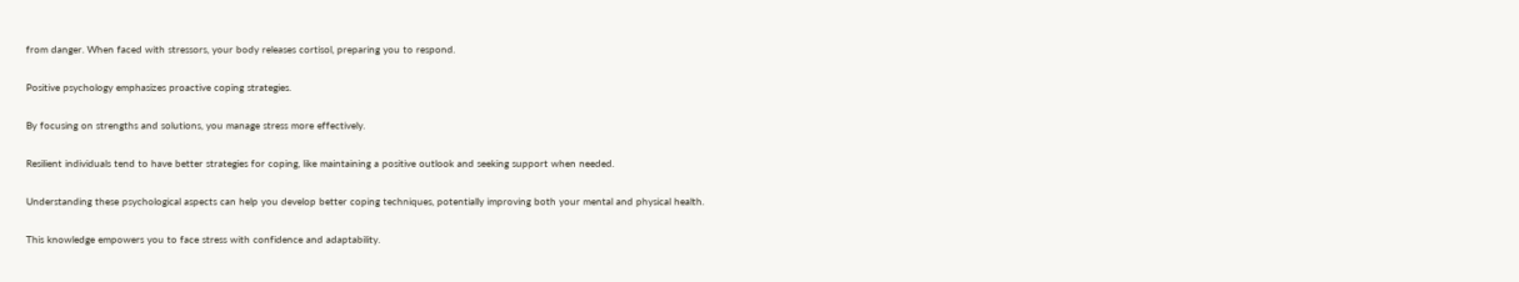from danger. When faced with stressors, your body releases cortisol, preparing you to respond.

Positive psychology emphasizes proactive coping strategies.

By focusing on strengths and solutions, you manage stress more effectively.

Resilient individuals tend to have better strategies for coping, like maintaining a positive outlook and seeking support when needed.

Understanding these psychological aspects can help you develop better coping techniques, potentially improving both your mental and physical health.

This knowledge empowers you to face stress with confidence and adaptability.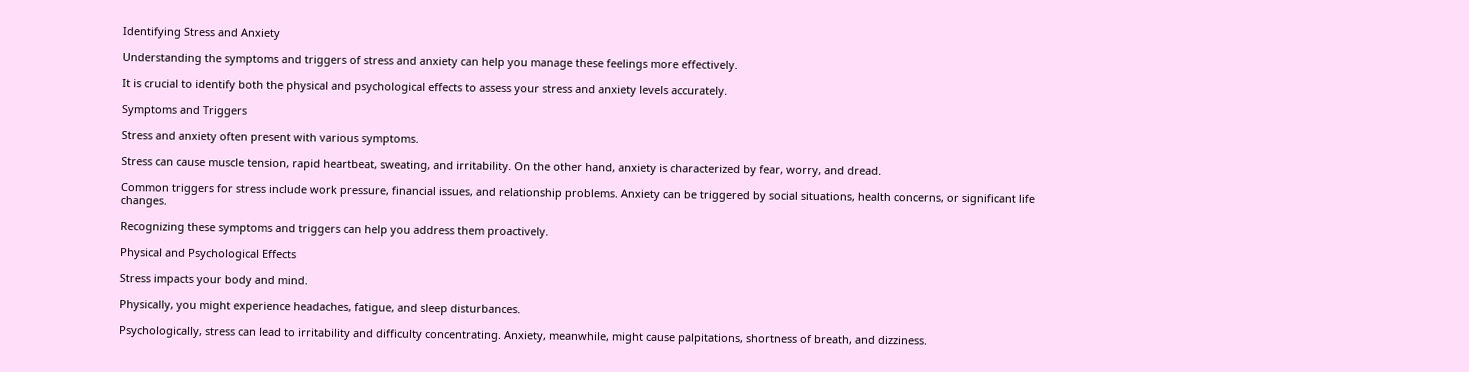Identifying Stress and Anxiety

Understanding the symptoms and triggers of stress and anxiety can help you manage these feelings more effectively.

It is crucial to identify both the physical and psychological effects to assess your stress and anxiety levels accurately.

Symptoms and Triggers

Stress and anxiety often present with various symptoms.

Stress can cause muscle tension, rapid heartbeat, sweating, and irritability. On the other hand, anxiety is characterized by fear, worry, and dread.

Common triggers for stress include work pressure, financial issues, and relationship problems. Anxiety can be triggered by social situations, health concerns, or significant life changes.

Recognizing these symptoms and triggers can help you address them proactively.

Physical and Psychological Effects

Stress impacts your body and mind.

Physically, you might experience headaches, fatigue, and sleep disturbances.

Psychologically, stress can lead to irritability and difficulty concentrating. Anxiety, meanwhile, might cause palpitations, shortness of breath, and dizziness.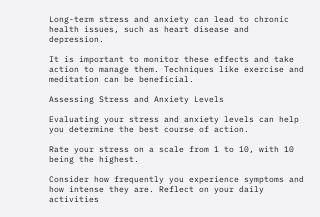Long-term stress and anxiety can lead to chronic health issues, such as heart disease and depression.

It is important to monitor these effects and take action to manage them. Techniques like exercise and meditation can be beneficial.

Assessing Stress and Anxiety Levels

Evaluating your stress and anxiety levels can help you determine the best course of action.

Rate your stress on a scale from 1 to 10, with 10 being the highest.

Consider how frequently you experience symptoms and how intense they are. Reflect on your daily activities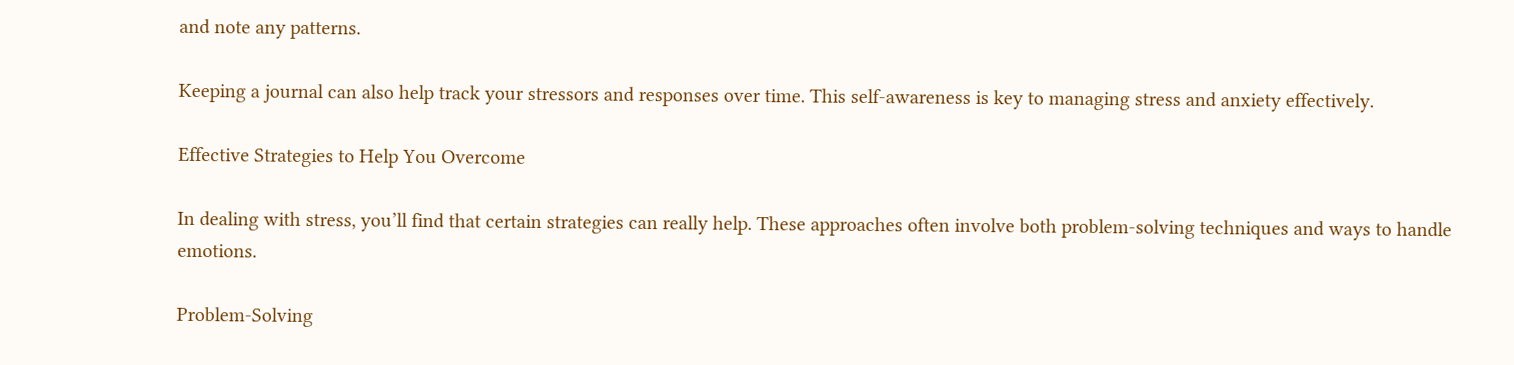and note any patterns.

Keeping a journal can also help track your stressors and responses over time. This self-awareness is key to managing stress and anxiety effectively.

Effective Strategies to Help You Overcome

In dealing with stress, you’ll find that certain strategies can really help. These approaches often involve both problem-solving techniques and ways to handle emotions.

Problem-Solving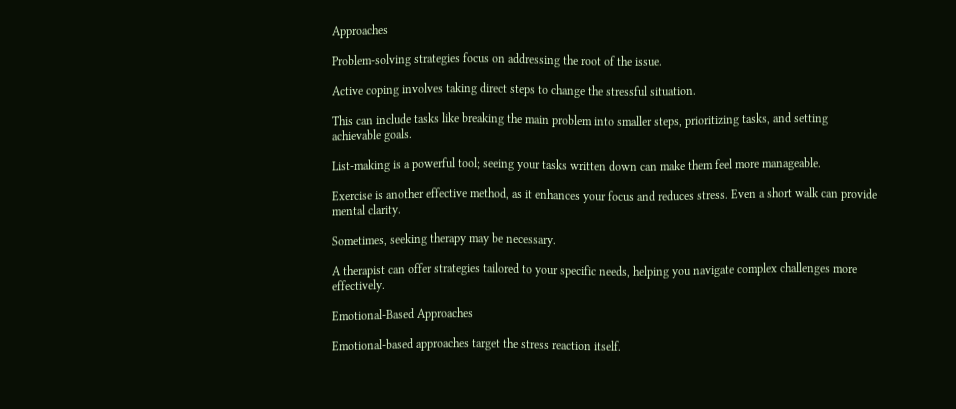Approaches

Problem-solving strategies focus on addressing the root of the issue.

Active coping involves taking direct steps to change the stressful situation.

This can include tasks like breaking the main problem into smaller steps, prioritizing tasks, and setting achievable goals.

List-making is a powerful tool; seeing your tasks written down can make them feel more manageable.

Exercise is another effective method, as it enhances your focus and reduces stress. Even a short walk can provide mental clarity.

Sometimes, seeking therapy may be necessary.

A therapist can offer strategies tailored to your specific needs, helping you navigate complex challenges more effectively.

Emotional-Based Approaches

Emotional-based approaches target the stress reaction itself.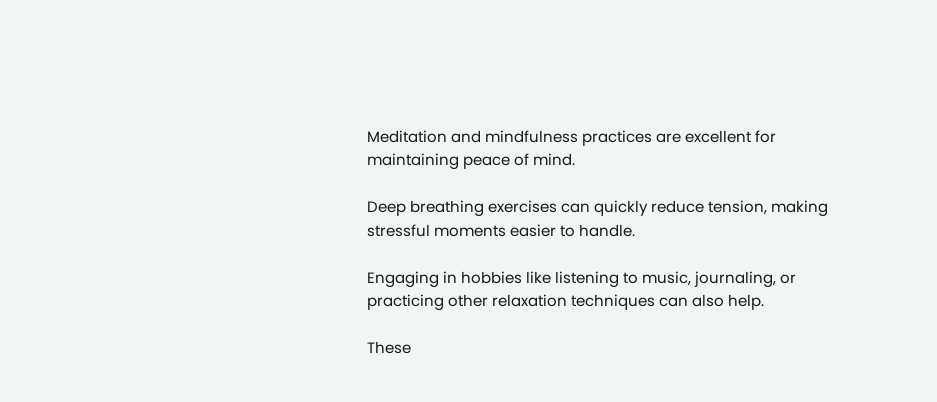Meditation and mindfulness practices are excellent for maintaining peace of mind.

Deep breathing exercises can quickly reduce tension, making stressful moments easier to handle.

Engaging in hobbies like listening to music, journaling, or practicing other relaxation techniques can also help.

These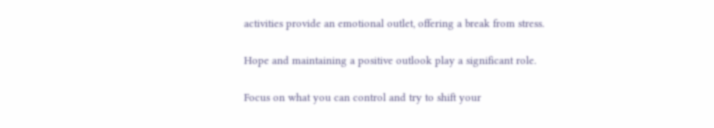activities provide an emotional outlet, offering a break from stress.

Hope and maintaining a positive outlook play a significant role.

Focus on what you can control and try to shift your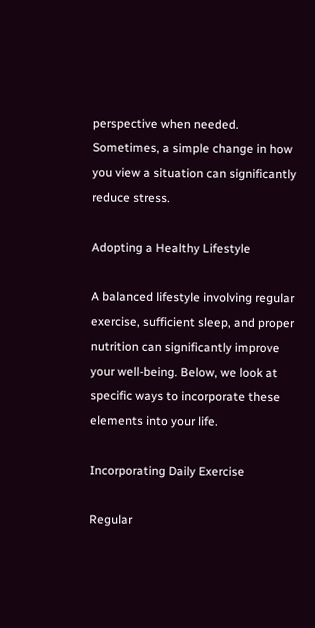perspective when needed. Sometimes, a simple change in how you view a situation can significantly reduce stress.

Adopting a Healthy Lifestyle

A balanced lifestyle involving regular exercise, sufficient sleep, and proper nutrition can significantly improve your well-being. Below, we look at specific ways to incorporate these elements into your life.

Incorporating Daily Exercise

Regular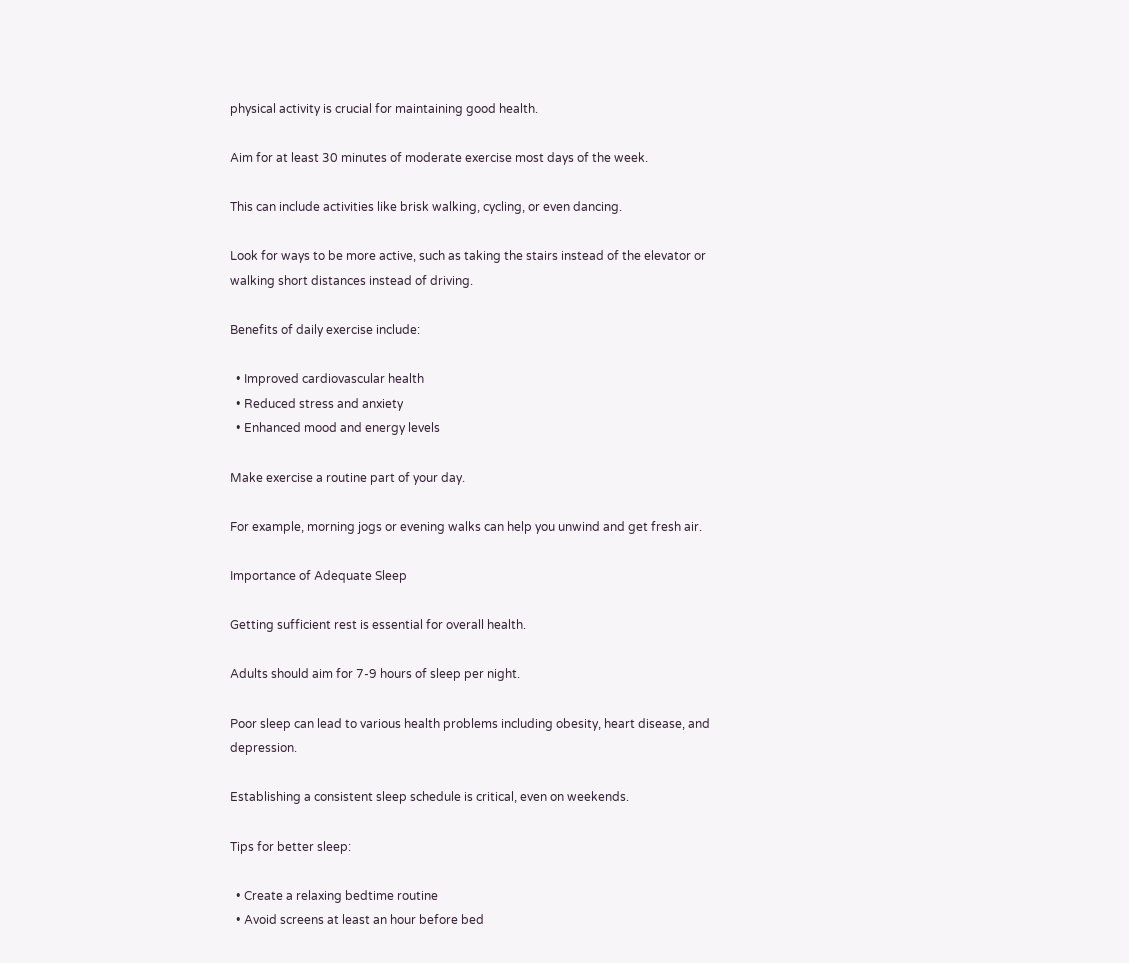physical activity is crucial for maintaining good health.

Aim for at least 30 minutes of moderate exercise most days of the week.

This can include activities like brisk walking, cycling, or even dancing.

Look for ways to be more active, such as taking the stairs instead of the elevator or walking short distances instead of driving.

Benefits of daily exercise include:

  • Improved cardiovascular health
  • Reduced stress and anxiety
  • Enhanced mood and energy levels

Make exercise a routine part of your day.

For example, morning jogs or evening walks can help you unwind and get fresh air.

Importance of Adequate Sleep

Getting sufficient rest is essential for overall health.

Adults should aim for 7-9 hours of sleep per night.

Poor sleep can lead to various health problems including obesity, heart disease, and depression.

Establishing a consistent sleep schedule is critical, even on weekends.

Tips for better sleep:

  • Create a relaxing bedtime routine
  • Avoid screens at least an hour before bed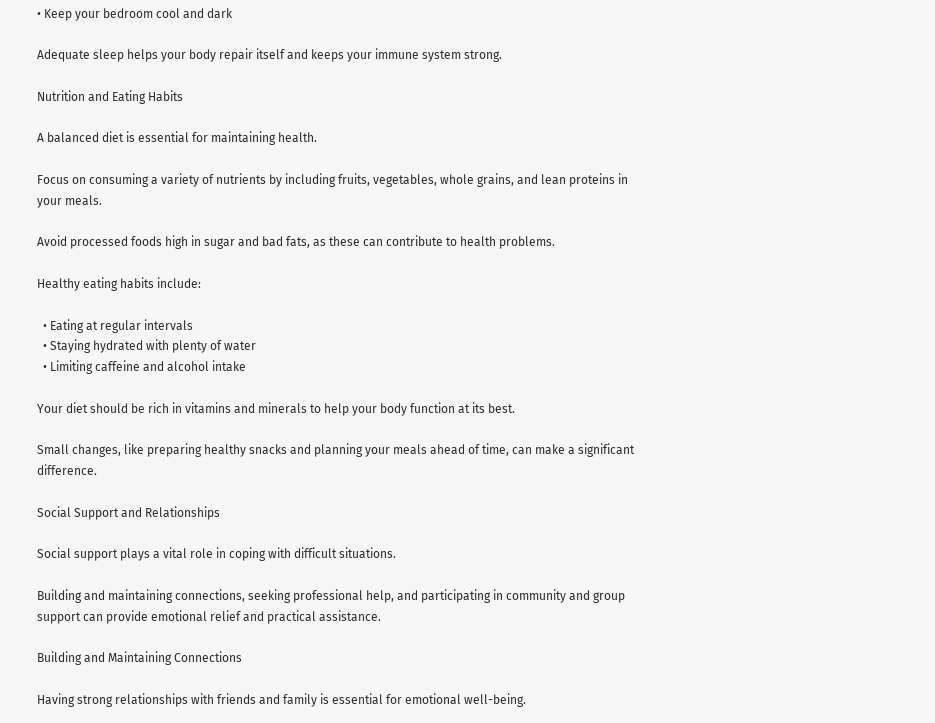• Keep your bedroom cool and dark

Adequate sleep helps your body repair itself and keeps your immune system strong.

Nutrition and Eating Habits

A balanced diet is essential for maintaining health.

Focus on consuming a variety of nutrients by including fruits, vegetables, whole grains, and lean proteins in your meals.

Avoid processed foods high in sugar and bad fats, as these can contribute to health problems.

Healthy eating habits include:

  • Eating at regular intervals
  • Staying hydrated with plenty of water
  • Limiting caffeine and alcohol intake

Your diet should be rich in vitamins and minerals to help your body function at its best.

Small changes, like preparing healthy snacks and planning your meals ahead of time, can make a significant difference.

Social Support and Relationships

Social support plays a vital role in coping with difficult situations.

Building and maintaining connections, seeking professional help, and participating in community and group support can provide emotional relief and practical assistance.

Building and Maintaining Connections

Having strong relationships with friends and family is essential for emotional well-being.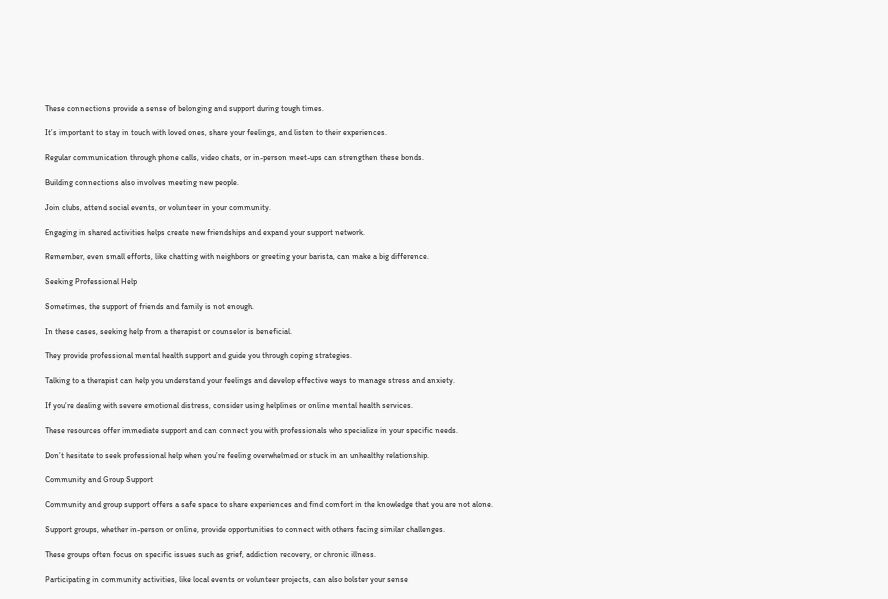These connections provide a sense of belonging and support during tough times.

It’s important to stay in touch with loved ones, share your feelings, and listen to their experiences.

Regular communication through phone calls, video chats, or in-person meet-ups can strengthen these bonds.

Building connections also involves meeting new people.

Join clubs, attend social events, or volunteer in your community.

Engaging in shared activities helps create new friendships and expand your support network.

Remember, even small efforts, like chatting with neighbors or greeting your barista, can make a big difference.

Seeking Professional Help

Sometimes, the support of friends and family is not enough.

In these cases, seeking help from a therapist or counselor is beneficial.

They provide professional mental health support and guide you through coping strategies.

Talking to a therapist can help you understand your feelings and develop effective ways to manage stress and anxiety.

If you’re dealing with severe emotional distress, consider using helplines or online mental health services.

These resources offer immediate support and can connect you with professionals who specialize in your specific needs.

Don’t hesitate to seek professional help when you’re feeling overwhelmed or stuck in an unhealthy relationship.

Community and Group Support

Community and group support offers a safe space to share experiences and find comfort in the knowledge that you are not alone.

Support groups, whether in-person or online, provide opportunities to connect with others facing similar challenges.

These groups often focus on specific issues such as grief, addiction recovery, or chronic illness.

Participating in community activities, like local events or volunteer projects, can also bolster your sense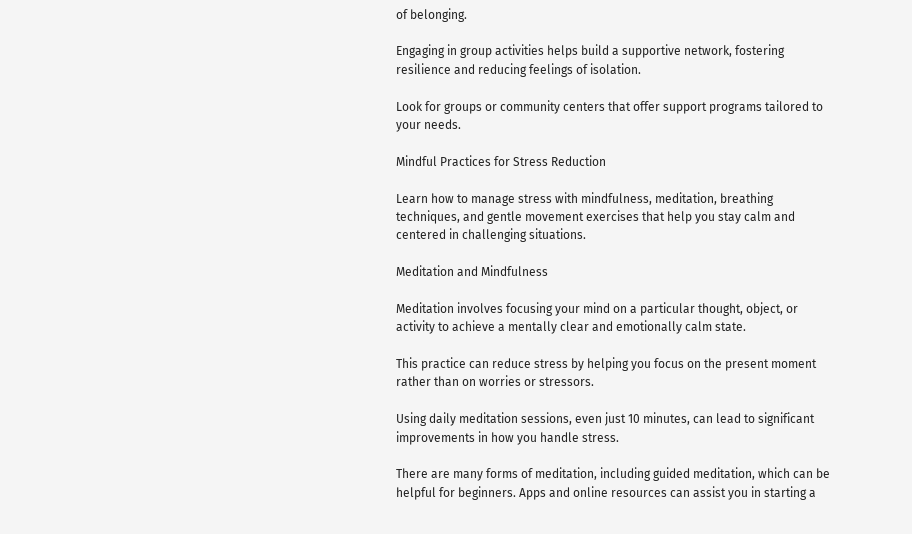of belonging.

Engaging in group activities helps build a supportive network, fostering resilience and reducing feelings of isolation.

Look for groups or community centers that offer support programs tailored to your needs.

Mindful Practices for Stress Reduction

Learn how to manage stress with mindfulness, meditation, breathing techniques, and gentle movement exercises that help you stay calm and centered in challenging situations.

Meditation and Mindfulness

Meditation involves focusing your mind on a particular thought, object, or activity to achieve a mentally clear and emotionally calm state.

This practice can reduce stress by helping you focus on the present moment rather than on worries or stressors.

Using daily meditation sessions, even just 10 minutes, can lead to significant improvements in how you handle stress.

There are many forms of meditation, including guided meditation, which can be helpful for beginners. Apps and online resources can assist you in starting a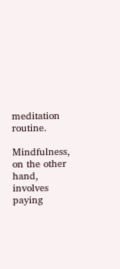meditation routine.

Mindfulness, on the other hand, involves paying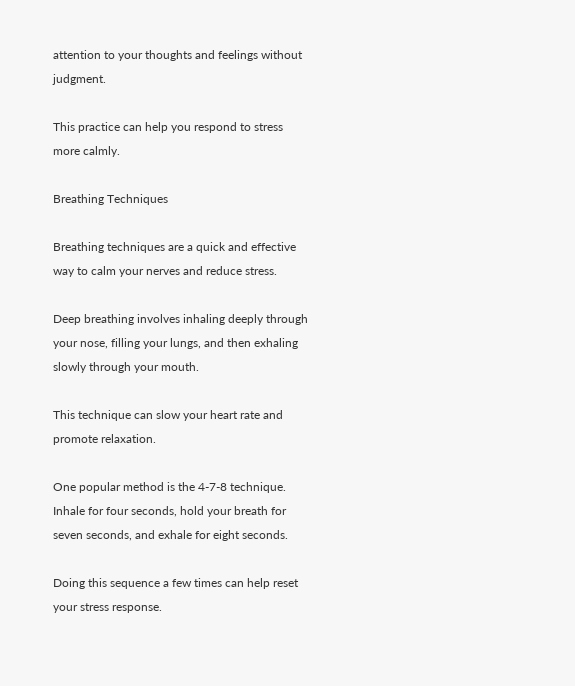attention to your thoughts and feelings without judgment.

This practice can help you respond to stress more calmly.

Breathing Techniques

Breathing techniques are a quick and effective way to calm your nerves and reduce stress.

Deep breathing involves inhaling deeply through your nose, filling your lungs, and then exhaling slowly through your mouth.

This technique can slow your heart rate and promote relaxation.

One popular method is the 4-7-8 technique. Inhale for four seconds, hold your breath for seven seconds, and exhale for eight seconds.

Doing this sequence a few times can help reset your stress response.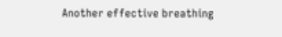Another effective breathing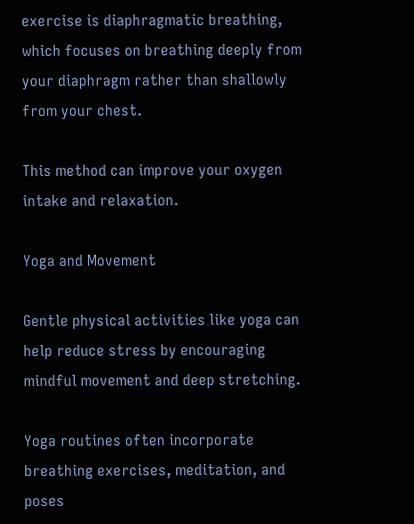exercise is diaphragmatic breathing, which focuses on breathing deeply from your diaphragm rather than shallowly from your chest.

This method can improve your oxygen intake and relaxation.

Yoga and Movement

Gentle physical activities like yoga can help reduce stress by encouraging mindful movement and deep stretching.

Yoga routines often incorporate breathing exercises, meditation, and poses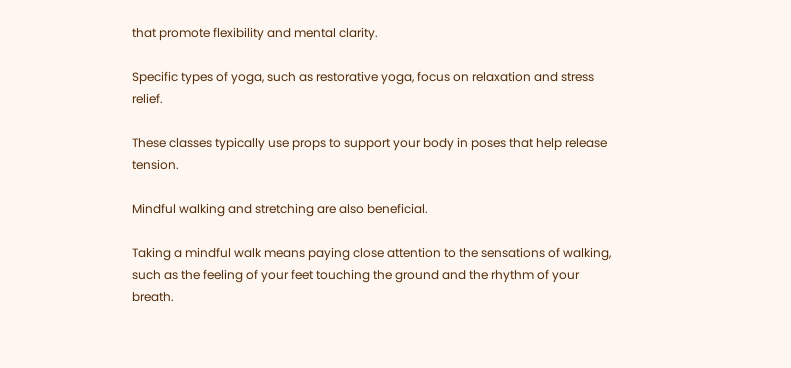that promote flexibility and mental clarity.

Specific types of yoga, such as restorative yoga, focus on relaxation and stress relief.

These classes typically use props to support your body in poses that help release tension.

Mindful walking and stretching are also beneficial.

Taking a mindful walk means paying close attention to the sensations of walking, such as the feeling of your feet touching the ground and the rhythm of your breath.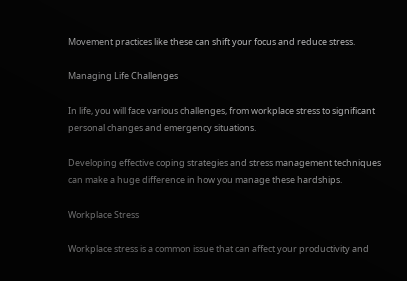Movement practices like these can shift your focus and reduce stress.

Managing Life Challenges

In life, you will face various challenges, from workplace stress to significant personal changes and emergency situations.

Developing effective coping strategies and stress management techniques can make a huge difference in how you manage these hardships.

Workplace Stress

Workplace stress is a common issue that can affect your productivity and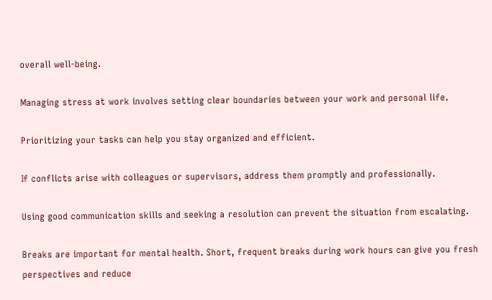overall well-being.

Managing stress at work involves setting clear boundaries between your work and personal life.

Prioritizing your tasks can help you stay organized and efficient.

If conflicts arise with colleagues or supervisors, address them promptly and professionally.

Using good communication skills and seeking a resolution can prevent the situation from escalating.

Breaks are important for mental health. Short, frequent breaks during work hours can give you fresh perspectives and reduce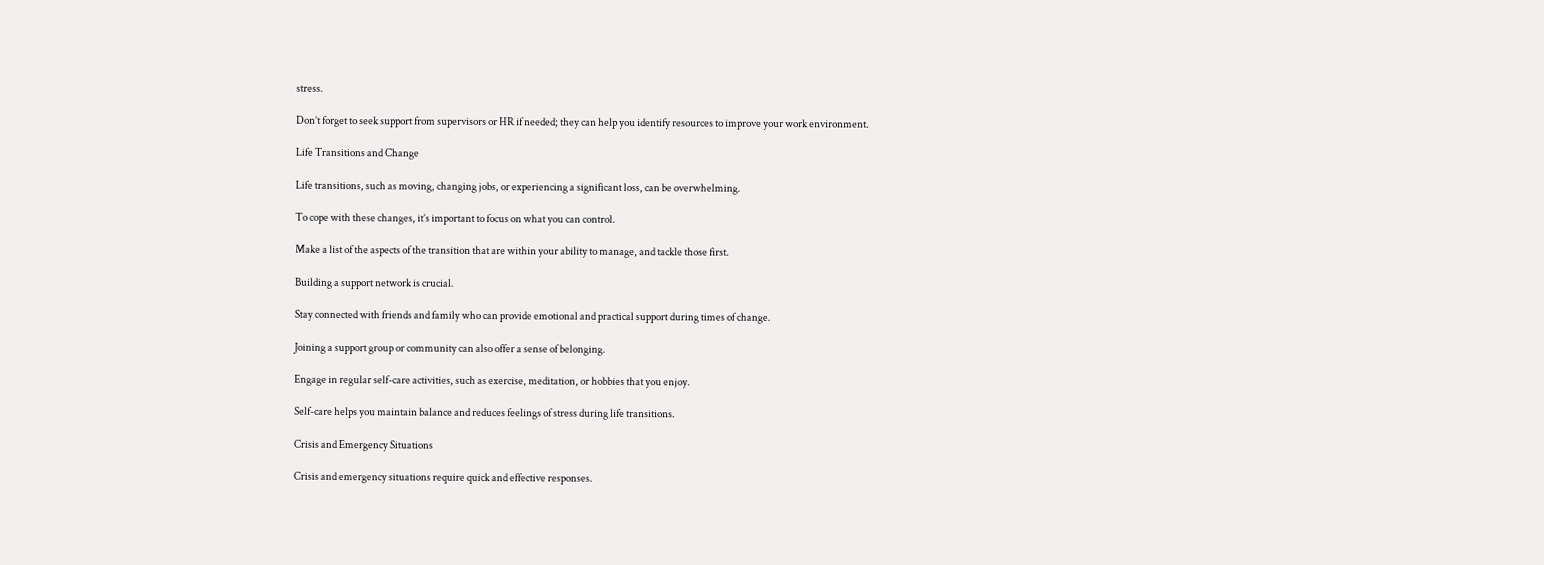stress.

Don’t forget to seek support from supervisors or HR if needed; they can help you identify resources to improve your work environment.

Life Transitions and Change

Life transitions, such as moving, changing jobs, or experiencing a significant loss, can be overwhelming.

To cope with these changes, it’s important to focus on what you can control.

Make a list of the aspects of the transition that are within your ability to manage, and tackle those first.

Building a support network is crucial.

Stay connected with friends and family who can provide emotional and practical support during times of change.

Joining a support group or community can also offer a sense of belonging.

Engage in regular self-care activities, such as exercise, meditation, or hobbies that you enjoy.

Self-care helps you maintain balance and reduces feelings of stress during life transitions.

Crisis and Emergency Situations

Crisis and emergency situations require quick and effective responses.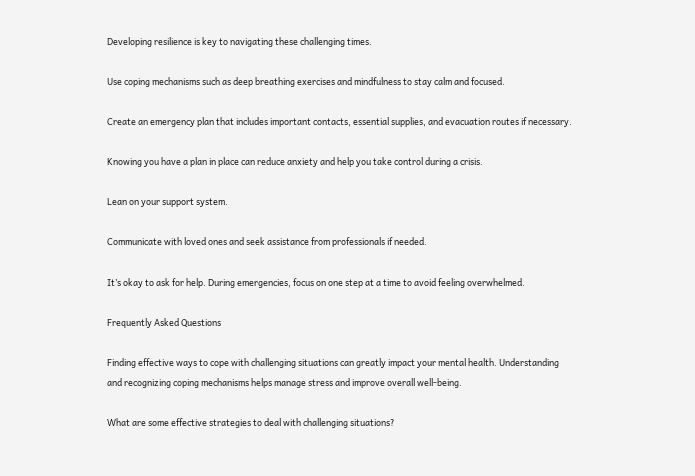Developing resilience is key to navigating these challenging times.

Use coping mechanisms such as deep breathing exercises and mindfulness to stay calm and focused.

Create an emergency plan that includes important contacts, essential supplies, and evacuation routes if necessary.

Knowing you have a plan in place can reduce anxiety and help you take control during a crisis.

Lean on your support system.

Communicate with loved ones and seek assistance from professionals if needed.

It’s okay to ask for help. During emergencies, focus on one step at a time to avoid feeling overwhelmed.

Frequently Asked Questions

Finding effective ways to cope with challenging situations can greatly impact your mental health. Understanding and recognizing coping mechanisms helps manage stress and improve overall well-being.

What are some effective strategies to deal with challenging situations?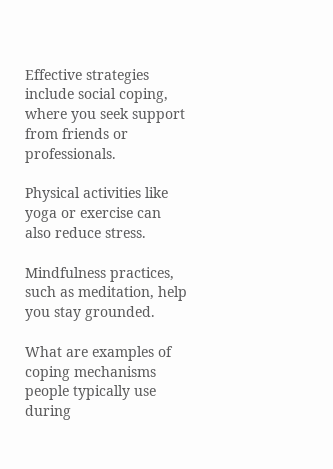Effective strategies include social coping, where you seek support from friends or professionals.

Physical activities like yoga or exercise can also reduce stress.

Mindfulness practices, such as meditation, help you stay grounded.

What are examples of coping mechanisms people typically use during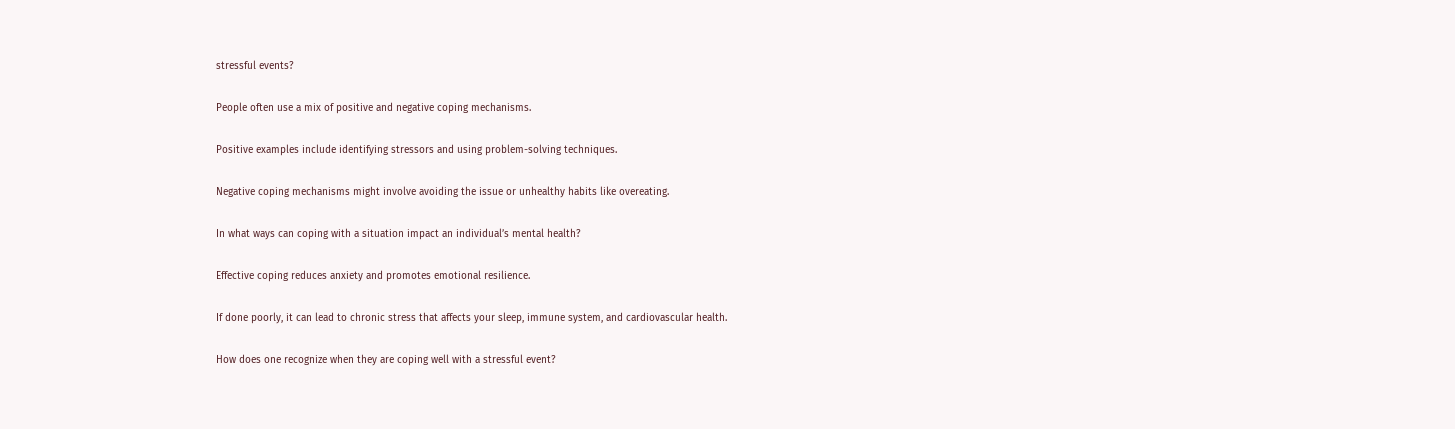stressful events?

People often use a mix of positive and negative coping mechanisms.

Positive examples include identifying stressors and using problem-solving techniques.

Negative coping mechanisms might involve avoiding the issue or unhealthy habits like overeating.

In what ways can coping with a situation impact an individual’s mental health?

Effective coping reduces anxiety and promotes emotional resilience.

If done poorly, it can lead to chronic stress that affects your sleep, immune system, and cardiovascular health.

How does one recognize when they are coping well with a stressful event?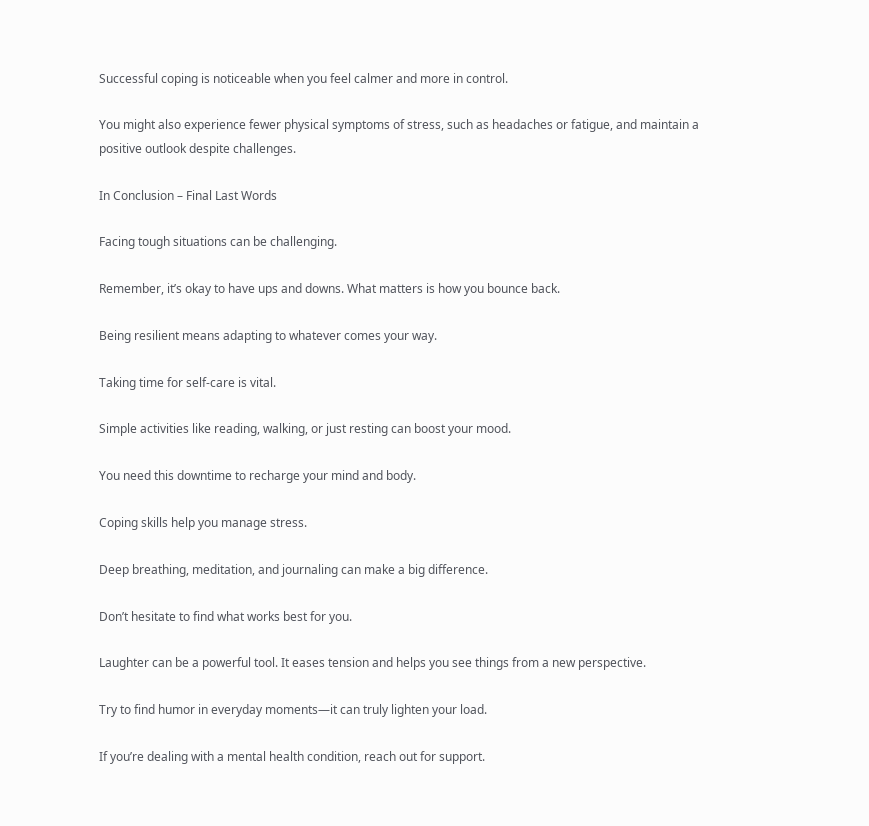Successful coping is noticeable when you feel calmer and more in control.

You might also experience fewer physical symptoms of stress, such as headaches or fatigue, and maintain a positive outlook despite challenges.

In Conclusion – Final Last Words

Facing tough situations can be challenging.

Remember, it’s okay to have ups and downs. What matters is how you bounce back.

Being resilient means adapting to whatever comes your way.

Taking time for self-care is vital.

Simple activities like reading, walking, or just resting can boost your mood.

You need this downtime to recharge your mind and body.

Coping skills help you manage stress.

Deep breathing, meditation, and journaling can make a big difference.

Don’t hesitate to find what works best for you.

Laughter can be a powerful tool. It eases tension and helps you see things from a new perspective.

Try to find humor in everyday moments—it can truly lighten your load.

If you’re dealing with a mental health condition, reach out for support.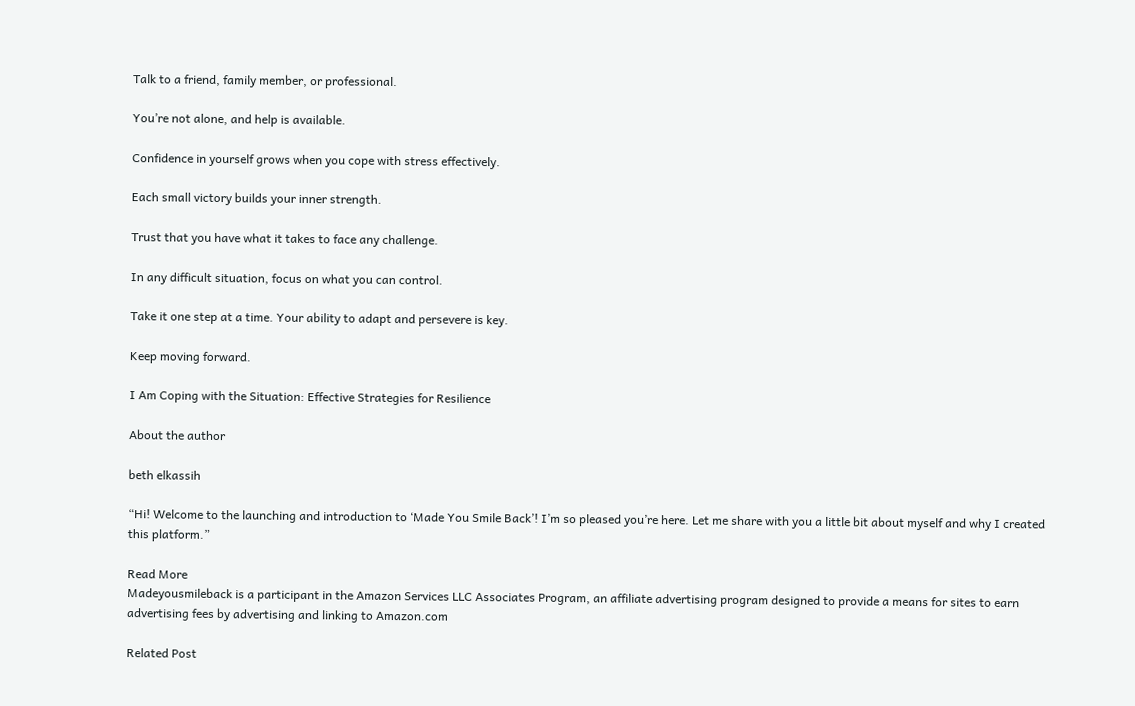Talk to a friend, family member, or professional.

You’re not alone, and help is available.

Confidence in yourself grows when you cope with stress effectively.

Each small victory builds your inner strength.

Trust that you have what it takes to face any challenge.

In any difficult situation, focus on what you can control.

Take it one step at a time. Your ability to adapt and persevere is key.

Keep moving forward.

I Am Coping with the Situation: Effective Strategies for Resilience

About the author

beth elkassih

“Hi! Welcome to the launching and introduction to ‘Made You Smile Back’! I’m so pleased you’re here. Let me share with you a little bit about myself and why I created this platform.”

Read More
Madeyousmileback is a participant in the Amazon Services LLC Associates Program, an affiliate advertising program designed to provide a means for sites to earn advertising fees by advertising and linking to Amazon.com

Related Post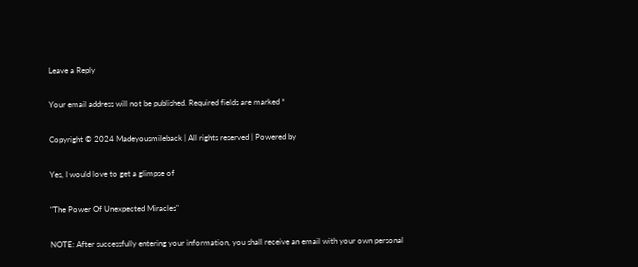Leave a Reply

Your email address will not be published. Required fields are marked *

Copyright © 2024 Madeyousmileback | All rights reserved | Powered by

Yes, I would love to get a glimpse of

"The Power Of Unexpected Miracles"

NOTE: After successfully entering your information, you shall receive an email with your own personal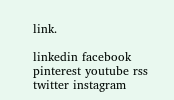link.

linkedin facebook pinterest youtube rss twitter instagram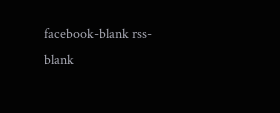facebook-blank rss-blank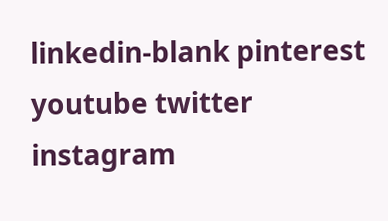linkedin-blank pinterest youtube twitter instagram